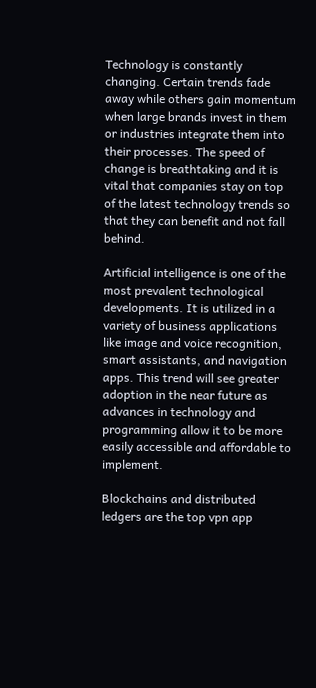Technology is constantly changing. Certain trends fade away while others gain momentum when large brands invest in them or industries integrate them into their processes. The speed of change is breathtaking and it is vital that companies stay on top of the latest technology trends so that they can benefit and not fall behind.

Artificial intelligence is one of the most prevalent technological developments. It is utilized in a variety of business applications like image and voice recognition, smart assistants, and navigation apps. This trend will see greater adoption in the near future as advances in technology and programming allow it to be more easily accessible and affordable to implement.

Blockchains and distributed ledgers are the top vpn app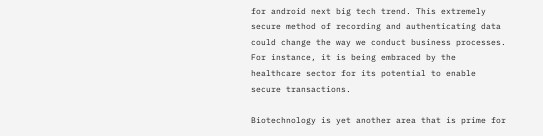for android next big tech trend. This extremely secure method of recording and authenticating data could change the way we conduct business processes. For instance, it is being embraced by the healthcare sector for its potential to enable secure transactions.

Biotechnology is yet another area that is prime for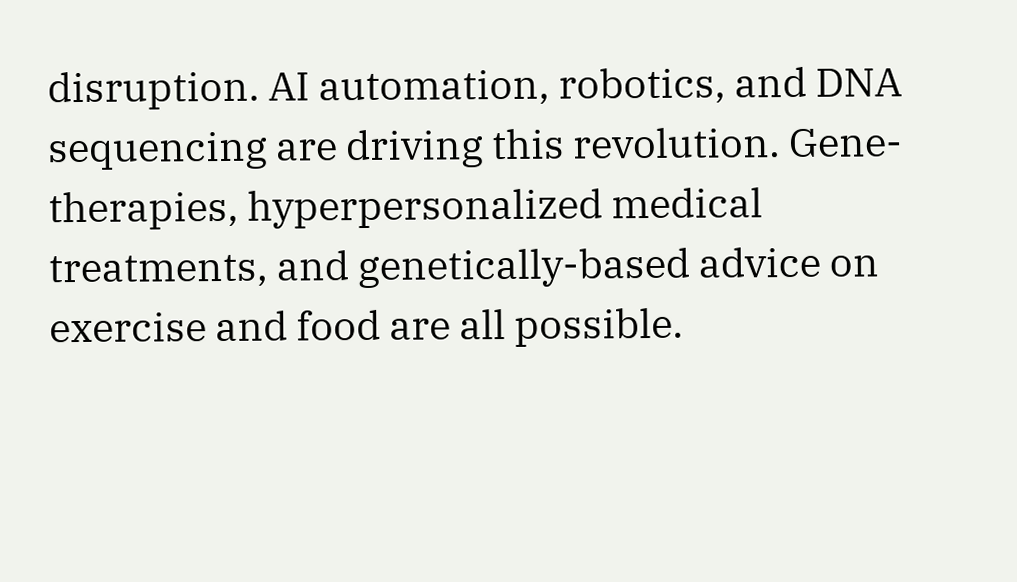disruption. AI automation, robotics, and DNA sequencing are driving this revolution. Gene-therapies, hyperpersonalized medical treatments, and genetically-based advice on exercise and food are all possible.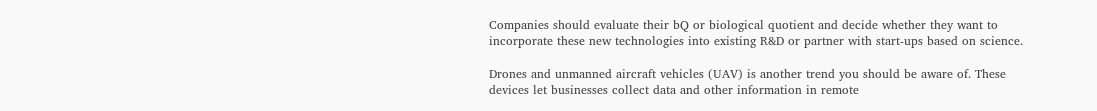Companies should evaluate their bQ or biological quotient and decide whether they want to incorporate these new technologies into existing R&D or partner with start-ups based on science.

Drones and unmanned aircraft vehicles (UAV) is another trend you should be aware of. These devices let businesses collect data and other information in remote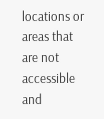locations or areas that are not accessible and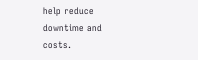help reduce downtime and costs.